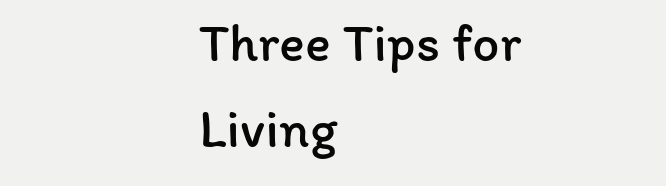Three Tips for Living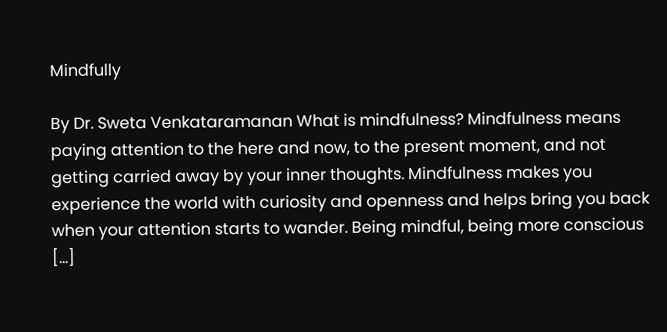Mindfully

By Dr. Sweta Venkataramanan What is mindfulness? Mindfulness means paying attention to the here and now, to the present moment, and not getting carried away by your inner thoughts. Mindfulness makes you experience the world with curiosity and openness and helps bring you back when your attention starts to wander. Being mindful, being more conscious [...]